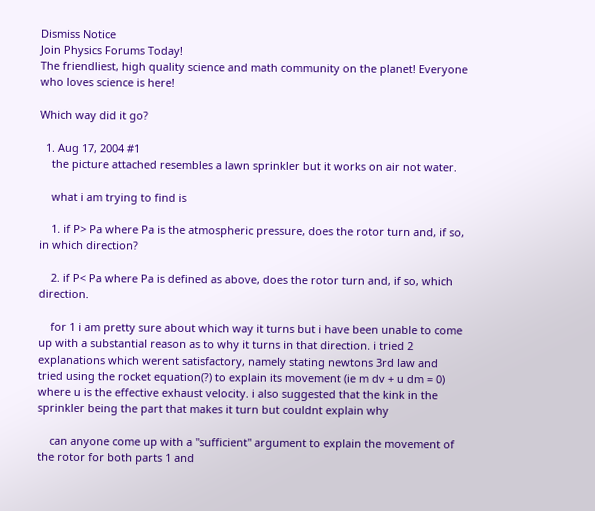Dismiss Notice
Join Physics Forums Today!
The friendliest, high quality science and math community on the planet! Everyone who loves science is here!

Which way did it go?

  1. Aug 17, 2004 #1
    the picture attached resembles a lawn sprinkler but it works on air not water.

    what i am trying to find is

    1. if P> Pa where Pa is the atmospheric pressure, does the rotor turn and, if so, in which direction?

    2. if P< Pa where Pa is defined as above, does the rotor turn and, if so, which direction.

    for 1 i am pretty sure about which way it turns but i have been unable to come up with a substantial reason as to why it turns in that direction. i tried 2 explanations which werent satisfactory, namely stating newtons 3rd law and tried using the rocket equation(?) to explain its movement (ie m dv + u dm = 0) where u is the effective exhaust velocity. i also suggested that the kink in the sprinkler being the part that makes it turn but couldnt explain why

    can anyone come up with a "sufficient" argument to explain the movement of the rotor for both parts 1 and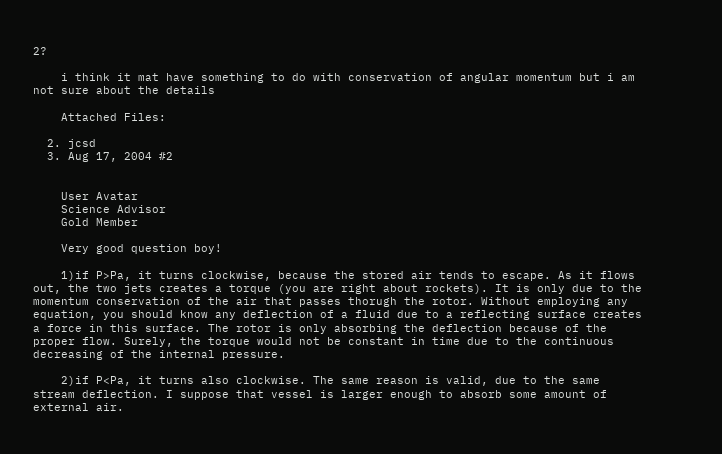2?

    i think it mat have something to do with conservation of angular momentum but i am not sure about the details

    Attached Files:

  2. jcsd
  3. Aug 17, 2004 #2


    User Avatar
    Science Advisor
    Gold Member

    Very good question boy!

    1)if P>Pa, it turns clockwise, because the stored air tends to escape. As it flows out, the two jets creates a torque (you are right about rockets). It is only due to the momentum conservation of the air that passes thorugh the rotor. Without employing any equation, you should know any deflection of a fluid due to a reflecting surface creates a force in this surface. The rotor is only absorbing the deflection because of the proper flow. Surely, the torque would not be constant in time due to the continuous decreasing of the internal pressure.

    2)if P<Pa, it turns also clockwise. The same reason is valid, due to the same stream deflection. I suppose that vessel is larger enough to absorb some amount of external air.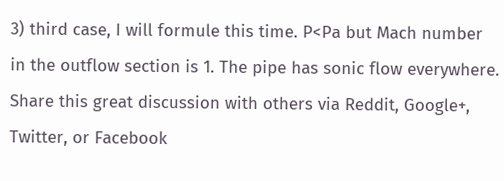3) third case, I will formule this time. P<Pa but Mach number in the outflow section is 1. The pipe has sonic flow everywhere.
Share this great discussion with others via Reddit, Google+, Twitter, or Facebook